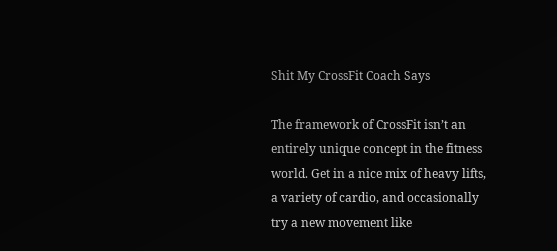Shit My CrossFit Coach Says

The framework of CrossFit isn’t an entirely unique concept in the fitness world. Get in a nice mix of heavy lifts, a variety of cardio, and occasionally try a new movement like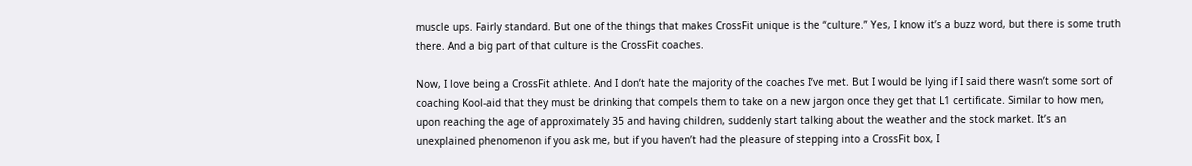muscle ups. Fairly standard. But one of the things that makes CrossFit unique is the “culture.” Yes, I know it’s a buzz word, but there is some truth there. And a big part of that culture is the CrossFit coaches.

Now, I love being a CrossFit athlete. And I don’t hate the majority of the coaches I’ve met. But I would be lying if I said there wasn’t some sort of coaching Kool-aid that they must be drinking that compels them to take on a new jargon once they get that L1 certificate. Similar to how men, upon reaching the age of approximately 35 and having children, suddenly start talking about the weather and the stock market. It’s an unexplained phenomenon if you ask me, but if you haven’t had the pleasure of stepping into a CrossFit box, I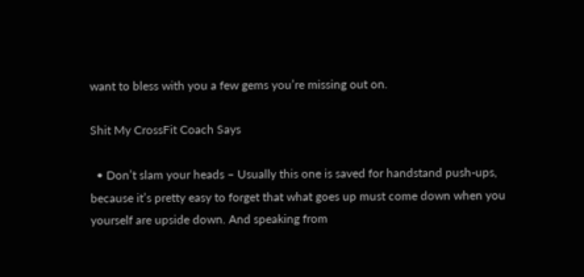want to bless with you a few gems you’re missing out on.

Shit My CrossFit Coach Says

  • Don’t slam your heads – Usually this one is saved for handstand push-ups, because it’s pretty easy to forget that what goes up must come down when you yourself are upside down. And speaking from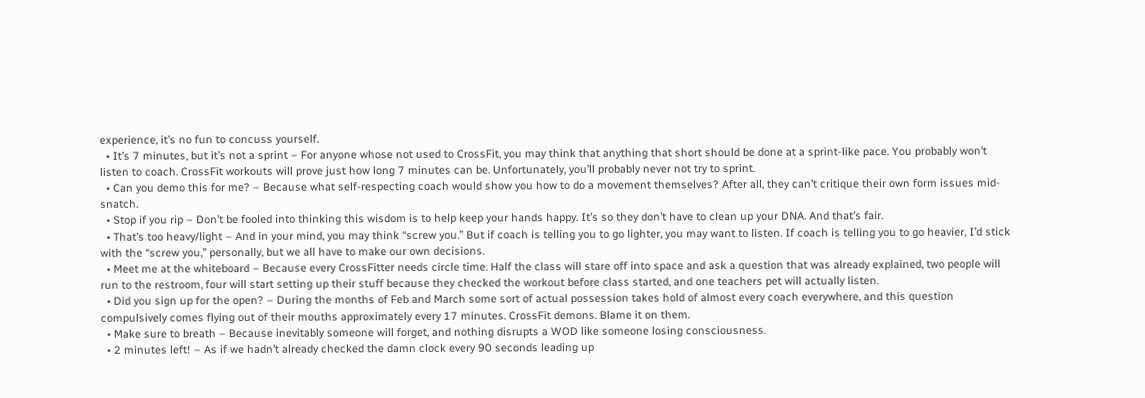experience, it’s no fun to concuss yourself.
  • It’s 7 minutes, but it’s not a sprint – For anyone whose not used to CrossFit, you may think that anything that short should be done at a sprint-like pace. You probably won’t listen to coach. CrossFit workouts will prove just how long 7 minutes can be. Unfortunately, you’ll probably never not try to sprint.
  • Can you demo this for me? – Because what self-respecting coach would show you how to do a movement themselves? After all, they can’t critique their own form issues mid-snatch.
  • Stop if you rip – Don’t be fooled into thinking this wisdom is to help keep your hands happy. It’s so they don’t have to clean up your DNA. And that’s fair.
  • That’s too heavy/light – And in your mind, you may think “screw you.” But if coach is telling you to go lighter, you may want to listen. If coach is telling you to go heavier, I’d stick with the “screw you,” personally, but we all have to make our own decisions.
  • Meet me at the whiteboard – Because every CrossFitter needs circle time. Half the class will stare off into space and ask a question that was already explained, two people will run to the restroom, four will start setting up their stuff because they checked the workout before class started, and one teachers pet will actually listen.
  • Did you sign up for the open? – During the months of Feb and March some sort of actual possession takes hold of almost every coach everywhere, and this question compulsively comes flying out of their mouths approximately every 17 minutes. CrossFit demons. Blame it on them.
  • Make sure to breath – Because inevitably someone will forget, and nothing disrupts a WOD like someone losing consciousness.
  • 2 minutes left! – As if we hadn’t already checked the damn clock every 90 seconds leading up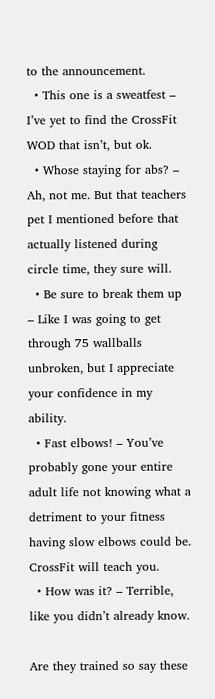to the announcement.
  • This one is a sweatfest – I’ve yet to find the CrossFit WOD that isn’t, but ok.
  • Whose staying for abs? – Ah, not me. But that teachers pet I mentioned before that actually listened during circle time, they sure will.
  • Be sure to break them up – Like I was going to get through 75 wallballs unbroken, but I appreciate your confidence in my ability.
  • Fast elbows! – You’ve probably gone your entire adult life not knowing what a detriment to your fitness having slow elbows could be. CrossFit will teach you.
  • How was it? – Terrible, like you didn’t already know.

Are they trained so say these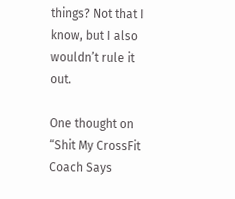things? Not that I know, but I also wouldn’t rule it out.

One thought on “Shit My CrossFit Coach Says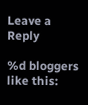Leave a Reply

%d bloggers like this: